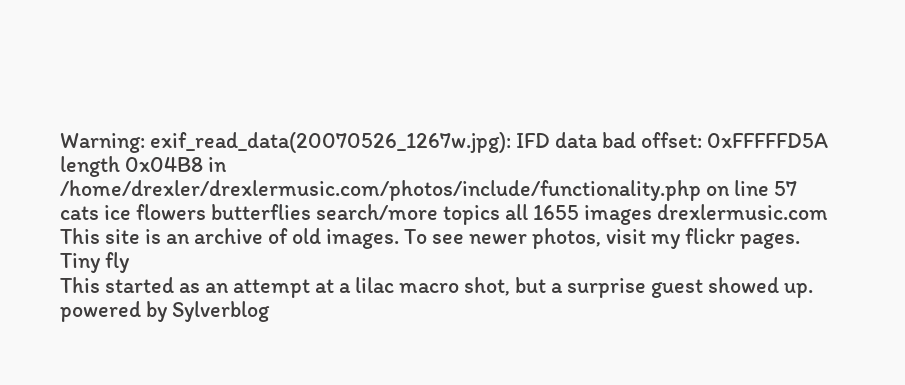Warning: exif_read_data(20070526_1267w.jpg): IFD data bad offset: 0xFFFFFD5A length 0x04B8 in /home/drexler/drexlermusic.com/photos/include/functionality.php on line 57
cats ice flowers butterflies search/more topics all 1655 images drexlermusic.com
This site is an archive of old images. To see newer photos, visit my flickr pages.
Tiny fly
This started as an attempt at a lilac macro shot, but a surprise guest showed up.
powered by Sylverblog